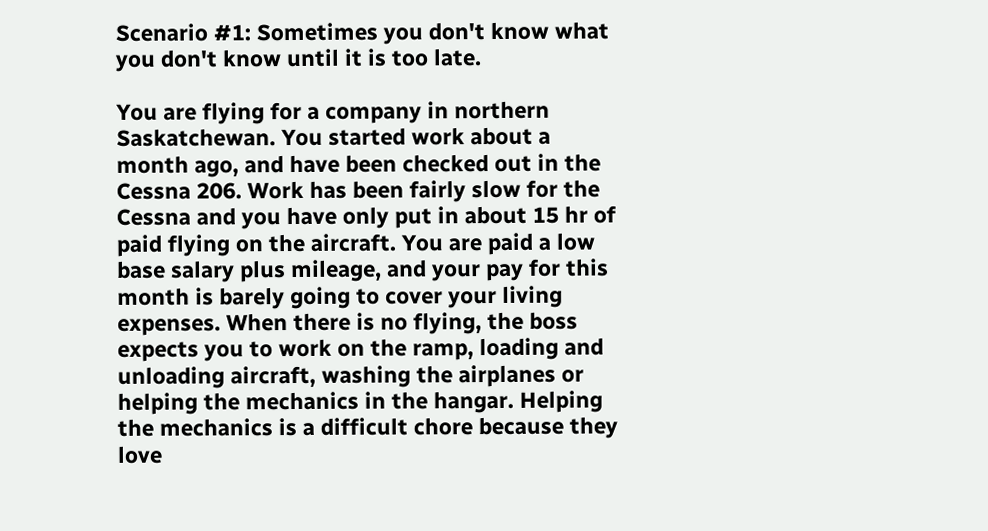Scenario #1: Sometimes you don't know what you don't know until it is too late.

You are flying for a company in northern Saskatchewan. You started work about a month ago, and have been checked out in the Cessna 206. Work has been fairly slow for the Cessna and you have only put in about 15 hr of paid flying on the aircraft. You are paid a low base salary plus mileage, and your pay for this month is barely going to cover your living expenses. When there is no flying, the boss expects you to work on the ramp, loading and unloading aircraft, washing the airplanes or helping the mechanics in the hangar. Helping the mechanics is a difficult chore because they love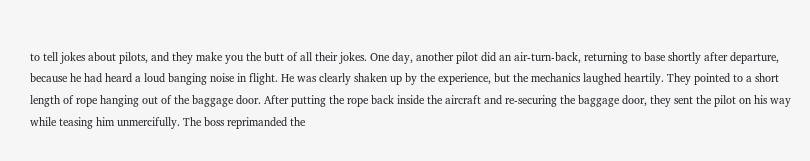to tell jokes about pilots, and they make you the butt of all their jokes. One day, another pilot did an air-turn-back, returning to base shortly after departure, because he had heard a loud banging noise in flight. He was clearly shaken up by the experience, but the mechanics laughed heartily. They pointed to a short length of rope hanging out of the baggage door. After putting the rope back inside the aircraft and re-securing the baggage door, they sent the pilot on his way while teasing him unmercifully. The boss reprimanded the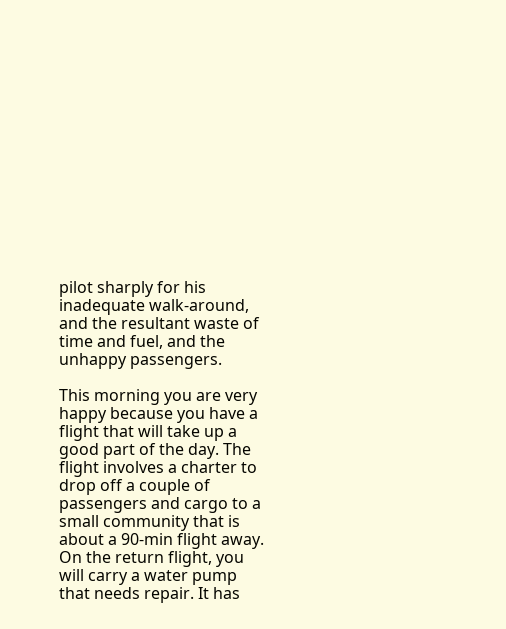pilot sharply for his inadequate walk-around, and the resultant waste of time and fuel, and the unhappy passengers.

This morning you are very happy because you have a flight that will take up a good part of the day. The flight involves a charter to drop off a couple of passengers and cargo to a small community that is about a 90-min flight away. On the return flight, you will carry a water pump that needs repair. It has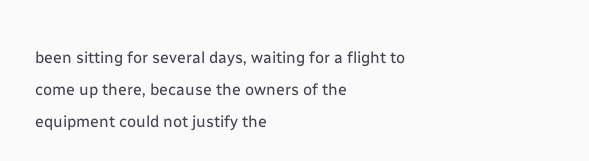been sitting for several days, waiting for a flight to come up there, because the owners of the equipment could not justify the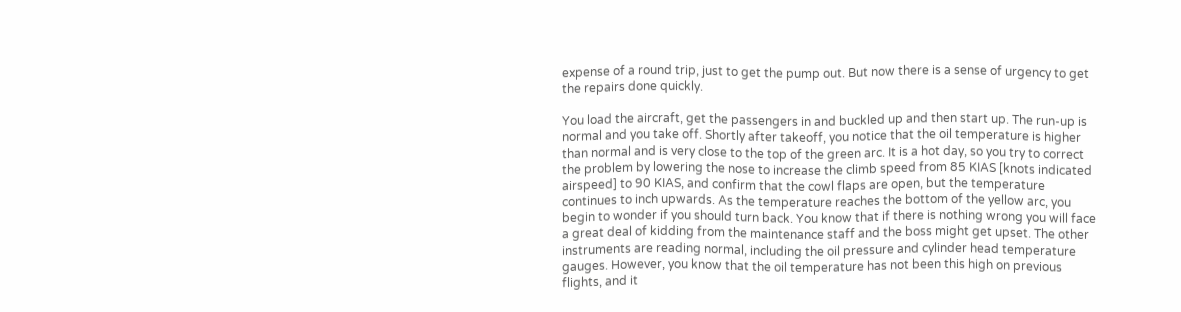expense of a round trip, just to get the pump out. But now there is a sense of urgency to get the repairs done quickly.

You load the aircraft, get the passengers in and buckled up and then start up. The run-up is normal and you take off. Shortly after takeoff, you notice that the oil temperature is higher than normal and is very close to the top of the green arc. It is a hot day, so you try to correct the problem by lowering the nose to increase the climb speed from 85 KIAS [knots indicated airspeed] to 90 KIAS, and confirm that the cowl flaps are open, but the temperature continues to inch upwards. As the temperature reaches the bottom of the yellow arc, you begin to wonder if you should turn back. You know that if there is nothing wrong you will face a great deal of kidding from the maintenance staff and the boss might get upset. The other instruments are reading normal, including the oil pressure and cylinder head temperature gauges. However, you know that the oil temperature has not been this high on previous flights, and it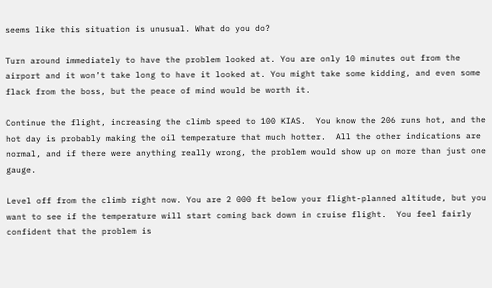seems like this situation is unusual. What do you do?

Turn around immediately to have the problem looked at. You are only 10 minutes out from the airport and it won’t take long to have it looked at. You might take some kidding, and even some flack from the boss, but the peace of mind would be worth it.

Continue the flight, increasing the climb speed to 100 KIAS.  You know the 206 runs hot, and the hot day is probably making the oil temperature that much hotter.  All the other indications are normal, and if there were anything really wrong, the problem would show up on more than just one gauge.

Level off from the climb right now. You are 2 000 ft below your flight-planned altitude, but you want to see if the temperature will start coming back down in cruise flight.  You feel fairly confident that the problem is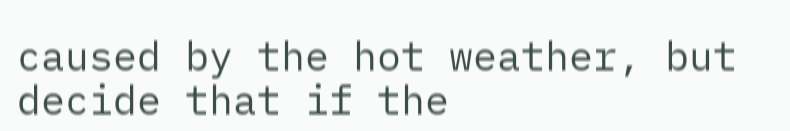caused by the hot weather, but decide that if the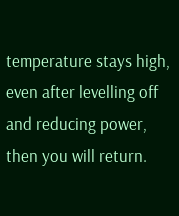temperature stays high, even after levelling off and reducing power, then you will return.